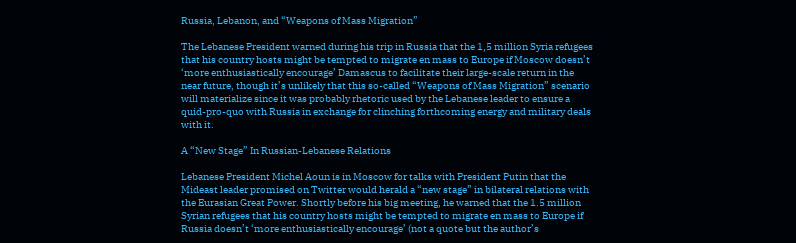Russia, Lebanon, and “Weapons of Mass Migration”

The Lebanese President warned during his trip in Russia that the 1,5 million Syria refugees that his country hosts might be tempted to migrate en mass to Europe if Moscow doesn’t ‘more enthusiastically encourage’ Damascus to facilitate their large-scale return in the near future, though it’s unlikely that this so-called “Weapons of Mass Migration” scenario will materialize since it was probably rhetoric used by the Lebanese leader to ensure a quid-pro-quo with Russia in exchange for clinching forthcoming energy and military deals with it.

A “New Stage” In Russian-Lebanese Relations

Lebanese President Michel Aoun is in Moscow for talks with President Putin that the Mideast leader promised on Twitter would herald a “new stage” in bilateral relations with the Eurasian Great Power. Shortly before his big meeting, he warned that the 1.5 million Syrian refugees that his country hosts might be tempted to migrate en mass to Europe if Russia doesn’t ‘more enthusiastically encourage’ (not a quote but the author’s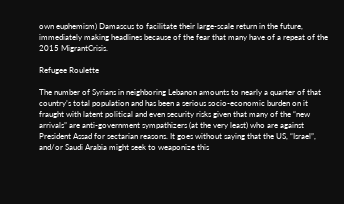own euphemism) Damascus to facilitate their large-scale return in the future, immediately making headlines because of the fear that many have of a repeat of the 2015 MigrantCrisis.

Refugee Roulette

The number of Syrians in neighboring Lebanon amounts to nearly a quarter of that country’s total population and has been a serious socio-economic burden on it fraught with latent political and even security risks given that many of the “new arrivals” are anti-government sympathizers (at the very least) who are against President Assad for sectarian reasons. It goes without saying that the US, “Israel”, and/or Saudi Arabia might seek to weaponize this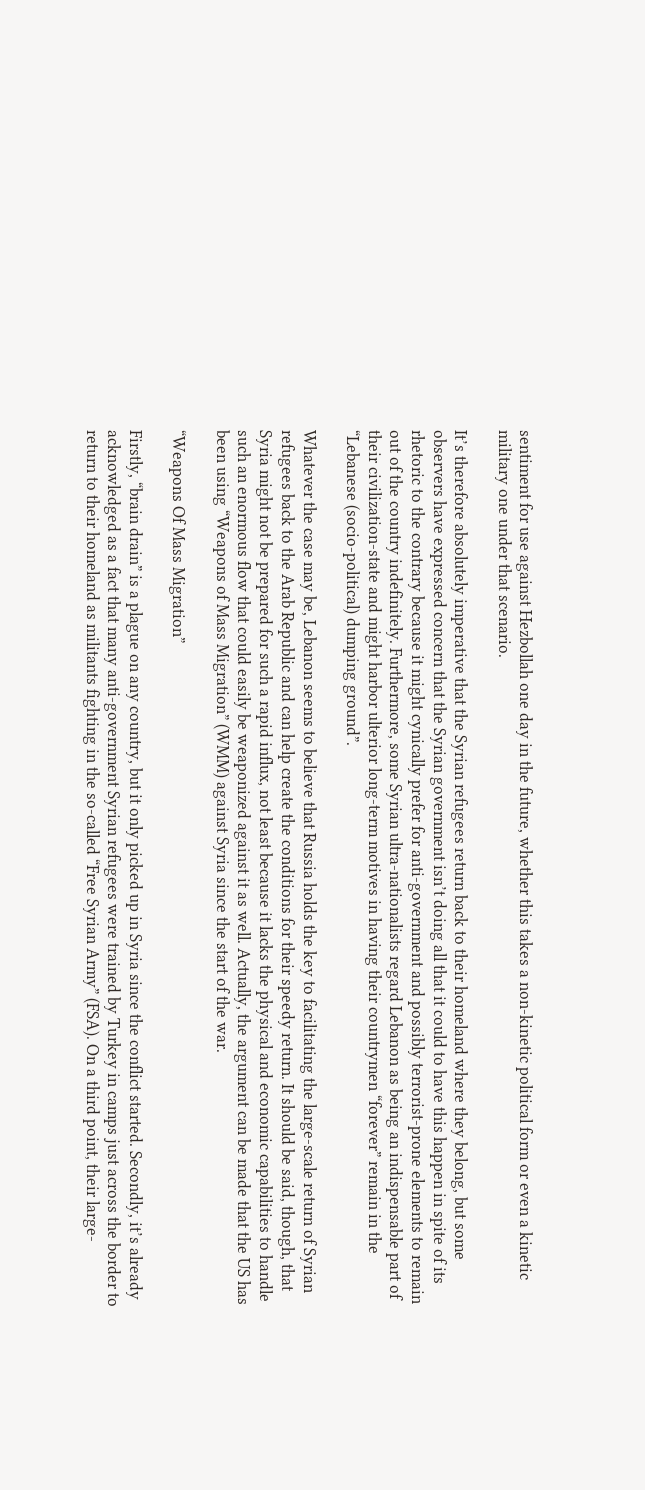sentiment for use against Hezbollah one day in the future, whether this takes a non-kinetic political form or even a kinetic military one under that scenario.

It’s therefore absolutely imperative that the Syrian refugees return back to their homeland where they belong, but some observers have expressed concern that the Syrian government isn’t doing all that it could to have this happen in spite of its rhetoric to the contrary because it might cynically prefer for anti-government and possibly terrorist-prone elements to remain out of the country indefinitely. Furthermore, some Syrian ultra-nationalists regard Lebanon as being an indispensable part of their civilization-state and might harbor ulterior long-term motives in having their countrymen “forever” remain in the “Lebanese (socio-political) dumping ground”.

Whatever the case may be, Lebanon seems to believe that Russia holds the key to facilitating the large-scale return of Syrian refugees back to the Arab Republic and can help create the conditions for their speedy return. It should be said, though, that Syria might not be prepared for such a rapid influx, not least because it lacks the physical and economic capabilities to handle such an enormous flow that could easily be weaponized against it as well. Actually, the argument can be made that the US has been using “Weapons of Mass Migration” (WMM) against Syria since the start of the war.

“Weapons Of Mass Migration”

Firstly, “brain drain” is a plague on any country, but it only picked up in Syria since the conflict started. Secondly, it’s already acknowledged as a fact that many anti-government Syrian refugees were trained by Turkey in camps just across the border to return to their homeland as militants fighting in the so-called “Free Syrian Army” (FSA). On a third point, their large-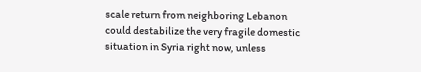scale return from neighboring Lebanon could destabilize the very fragile domestic situation in Syria right now, unless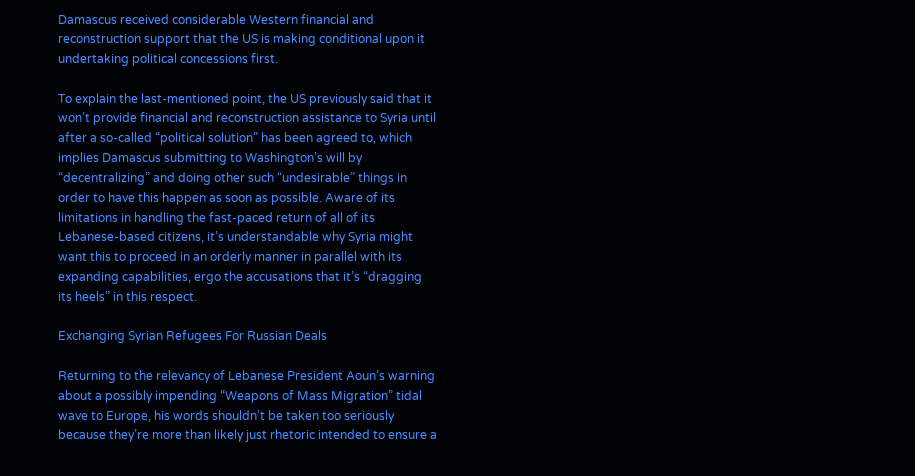Damascus received considerable Western financial and reconstruction support that the US is making conditional upon it undertaking political concessions first.

To explain the last-mentioned point, the US previously said that it won’t provide financial and reconstruction assistance to Syria until after a so-called “political solution” has been agreed to, which implies Damascus submitting to Washington’s will by “decentralizing” and doing other such “undesirable” things in order to have this happen as soon as possible. Aware of its limitations in handling the fast-paced return of all of its Lebanese-based citizens, it’s understandable why Syria might want this to proceed in an orderly manner in parallel with its expanding capabilities, ergo the accusations that it’s “dragging its heels” in this respect.

Exchanging Syrian Refugees For Russian Deals

Returning to the relevancy of Lebanese President Aoun’s warning about a possibly impending “Weapons of Mass Migration” tidal wave to Europe, his words shouldn’t be taken too seriously because they’re more than likely just rhetoric intended to ensure a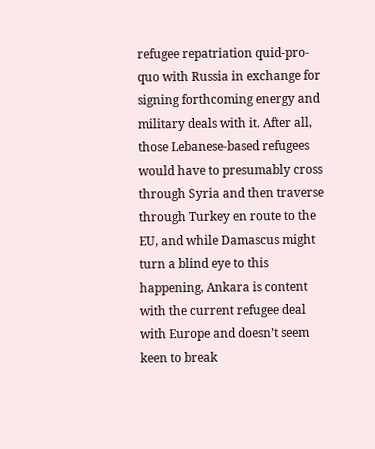refugee repatriation quid-pro-quo with Russia in exchange for signing forthcoming energy and military deals with it. After all, those Lebanese-based refugees would have to presumably cross through Syria and then traverse through Turkey en route to the EU, and while Damascus might turn a blind eye to this happening, Ankara is content with the current refugee deal with Europe and doesn’t seem keen to break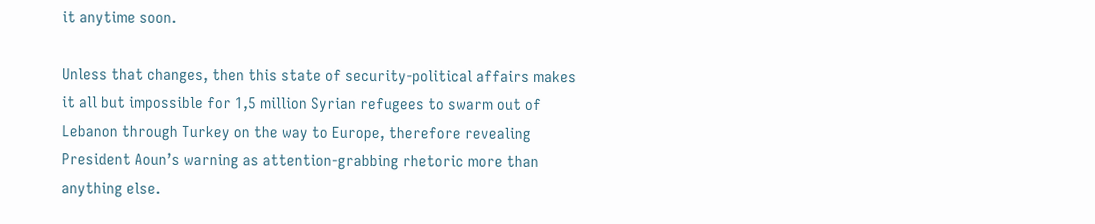it anytime soon.

Unless that changes, then this state of security-political affairs makes it all but impossible for 1,5 million Syrian refugees to swarm out of Lebanon through Turkey on the way to Europe, therefore revealing President Aoun’s warning as attention-grabbing rhetoric more than anything else.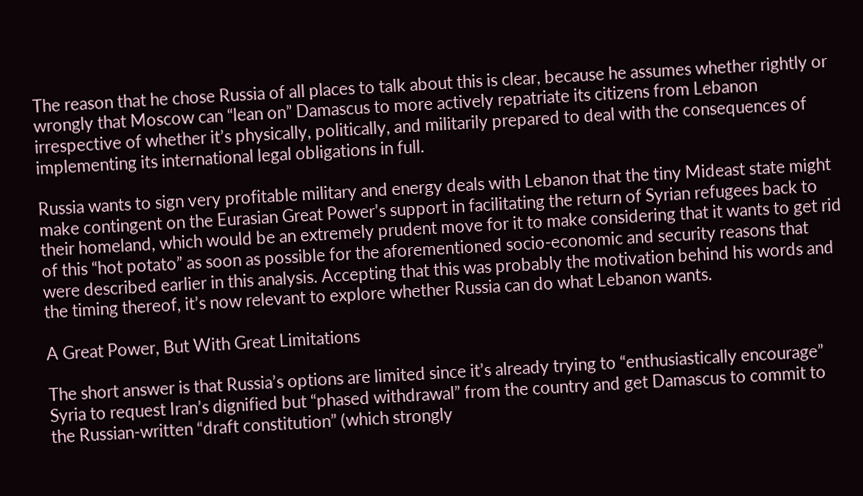The reason that he chose Russia of all places to talk about this is clear, because he assumes whether rightly or wrongly that Moscow can “lean on” Damascus to more actively repatriate its citizens from Lebanon irrespective of whether it’s physically, politically, and militarily prepared to deal with the consequences of implementing its international legal obligations in full.

Russia wants to sign very profitable military and energy deals with Lebanon that the tiny Mideast state might make contingent on the Eurasian Great Power’s support in facilitating the return of Syrian refugees back to their homeland, which would be an extremely prudent move for it to make considering that it wants to get rid of this “hot potato” as soon as possible for the aforementioned socio-economic and security reasons that were described earlier in this analysis. Accepting that this was probably the motivation behind his words and the timing thereof, it’s now relevant to explore whether Russia can do what Lebanon wants.

A Great Power, But With Great Limitations

The short answer is that Russia’s options are limited since it’s already trying to “enthusiastically encourage” Syria to request Iran’s dignified but “phased withdrawal” from the country and get Damascus to commit to the Russian-written “draft constitution” (which strongly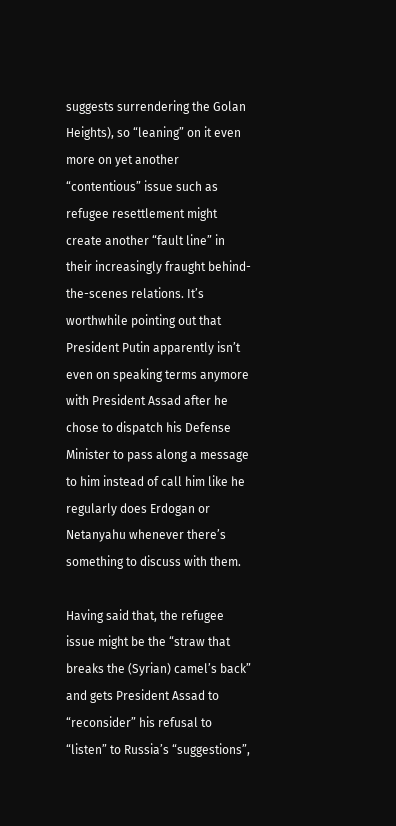suggests surrendering the Golan Heights), so “leaning” on it even more on yet another “contentious” issue such as refugee resettlement might create another “fault line” in their increasingly fraught behind-the-scenes relations. It’s worthwhile pointing out that President Putin apparently isn’t even on speaking terms anymore with President Assad after he chose to dispatch his Defense Minister to pass along a message to him instead of call him like he regularly does Erdogan or Netanyahu whenever there’s something to discuss with them.

Having said that, the refugee issue might be the “straw that breaks the (Syrian) camel’s back” and gets President Assad to “reconsider” his refusal to “listen” to Russia’s “suggestions”,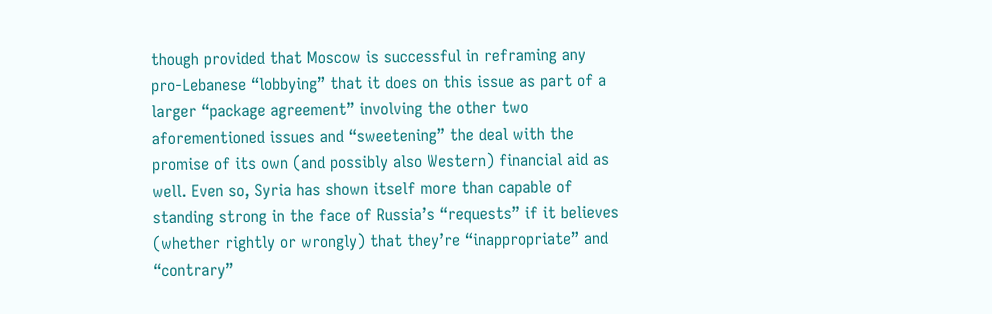though provided that Moscow is successful in reframing any pro-Lebanese “lobbying” that it does on this issue as part of a larger “package agreement” involving the other two aforementioned issues and “sweetening” the deal with the promise of its own (and possibly also Western) financial aid as well. Even so, Syria has shown itself more than capable of standing strong in the face of Russia’s “requests” if it believes (whether rightly or wrongly) that they’re “inappropriate” and “contrary”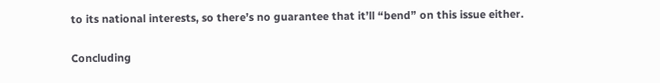to its national interests, so there’s no guarantee that it’ll “bend” on this issue either.

Concluding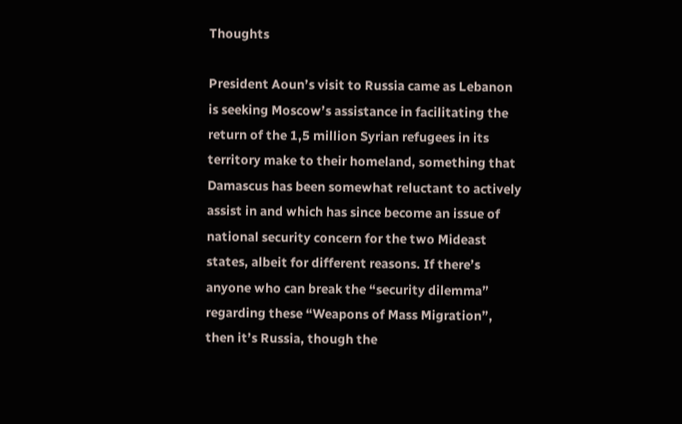Thoughts

President Aoun’s visit to Russia came as Lebanon is seeking Moscow’s assistance in facilitating the return of the 1,5 million Syrian refugees in its territory make to their homeland, something that Damascus has been somewhat reluctant to actively assist in and which has since become an issue of national security concern for the two Mideast states, albeit for different reasons. If there’s anyone who can break the “security dilemma” regarding these “Weapons of Mass Migration”, then it’s Russia, though the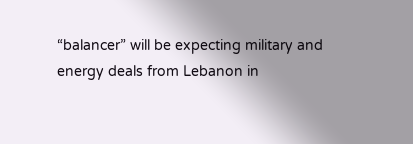“balancer” will be expecting military and energy deals from Lebanon in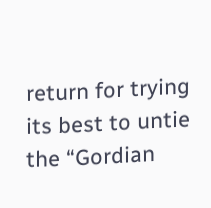return for trying its best to untie the “Gordian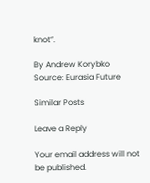knot”.

By Andrew Korybko
Source: Eurasia Future

Similar Posts

Leave a Reply

Your email address will not be published.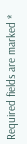Required fields are marked *